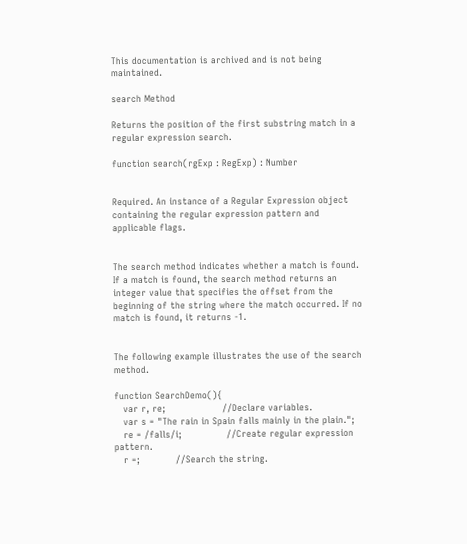This documentation is archived and is not being maintained.

search Method

Returns the position of the first substring match in a regular expression search.

function search(rgExp : RegExp) : Number


Required. An instance of a Regular Expression object containing the regular expression pattern and applicable flags.


The search method indicates whether a match is found. If a match is found, the search method returns an integer value that specifies the offset from the beginning of the string where the match occurred. If no match is found, it returns -1.


The following example illustrates the use of the search method.

function SearchDemo(){
   var r, re;                   //Declare variables.
   var s = "The rain in Spain falls mainly in the plain.";
   re = /falls/i;               //Create regular expression pattern.
   r =;            //Search the string.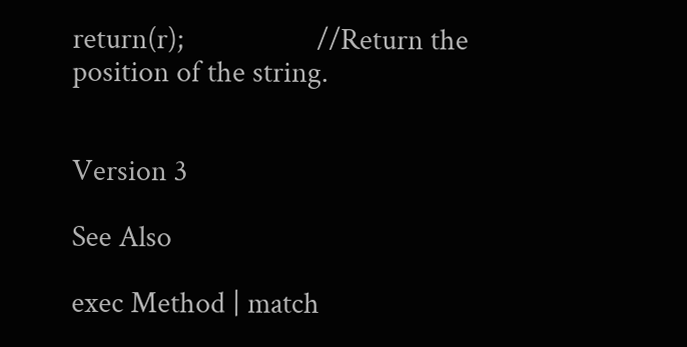return(r);                   //Return the position of the string.


Version 3

See Also

exec Method | match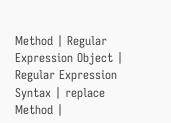Method | Regular Expression Object | Regular Expression Syntax | replace Method |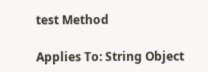test Method

Applies To: String Object